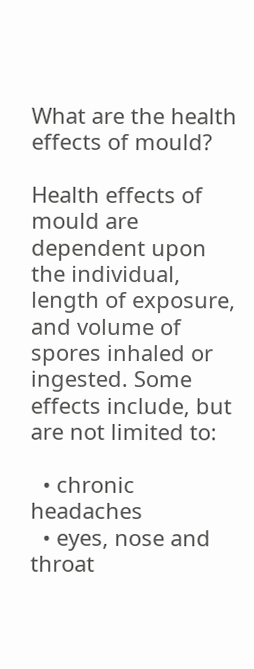What are the health effects of mould?

Health effects of mould are dependent upon the individual, length of exposure, and volume of spores inhaled or ingested. Some effects include, but are not limited to:

  • chronic headaches
  • eyes, nose and throat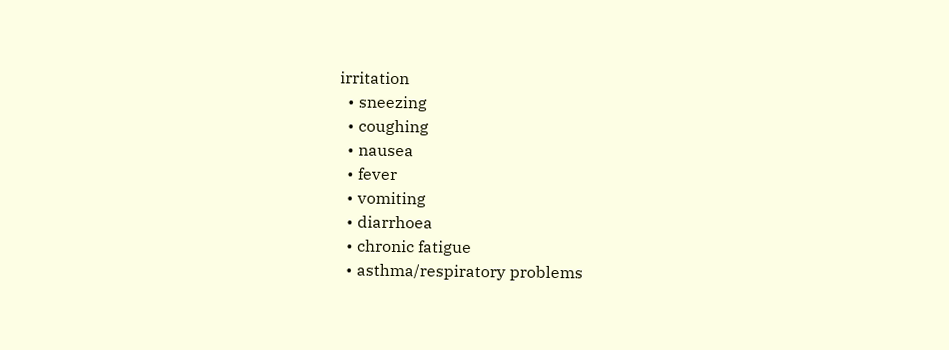irritation
  • sneezing
  • coughing
  • nausea
  • fever
  • vomiting
  • diarrhoea
  • chronic fatigue
  • asthma/respiratory problems